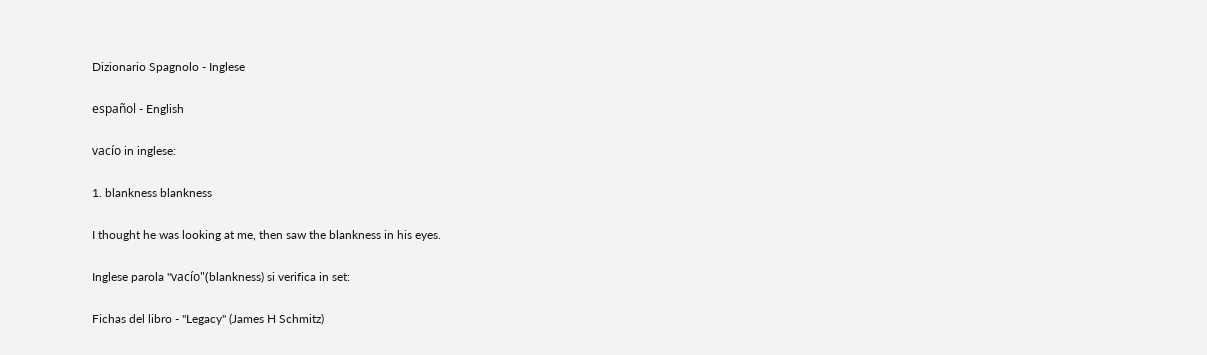Dizionario Spagnolo - Inglese

español - English

vacío in inglese:

1. blankness blankness

I thought he was looking at me, then saw the blankness in his eyes.

Inglese parola "vacío"(blankness) si verifica in set:

Fichas del libro - "Legacy" (James H Schmitz)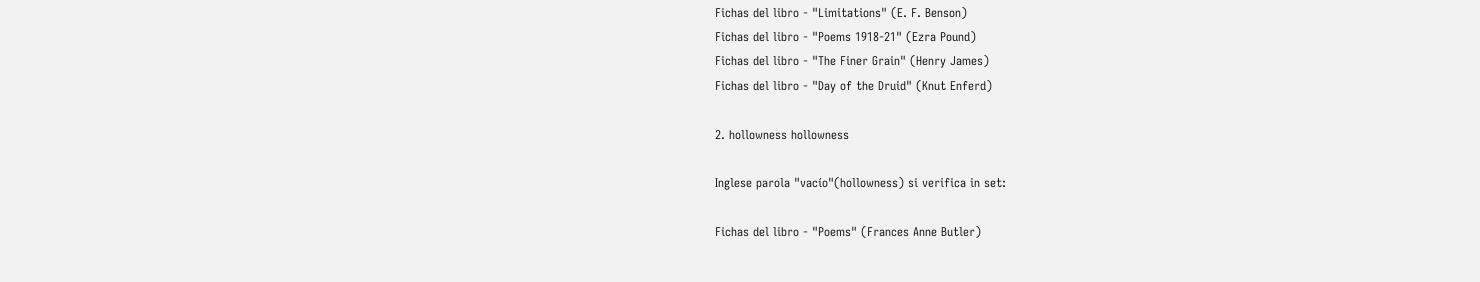Fichas del libro - "Limitations" (E. F. Benson)
Fichas del libro - "Poems 1918-21" (Ezra Pound)
Fichas del libro - "The Finer Grain" (Henry James)
Fichas del libro - "Day of the Druid" (Knut Enferd)

2. hollowness hollowness

Inglese parola "vacío"(hollowness) si verifica in set:

Fichas del libro - "Poems" (Frances Anne Butler)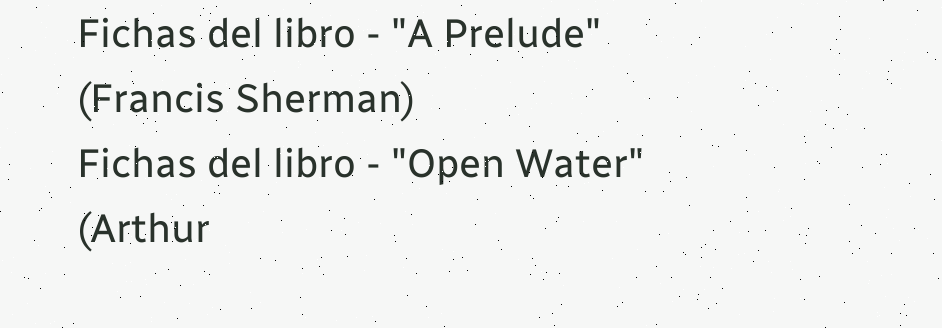Fichas del libro - "A Prelude" (Francis Sherman)
Fichas del libro - "Open Water" (Arthur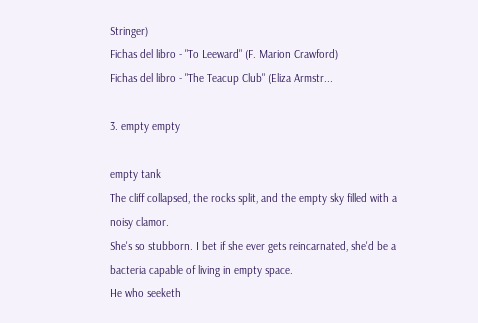Stringer)
Fichas del libro - "To Leeward" (F. Marion Crawford)
Fichas del libro - "The Teacup Club" (Eliza Armstr...

3. empty empty

empty tank
The cliff collapsed, the rocks split, and the empty sky filled with a noisy clamor.
She's so stubborn. I bet if she ever gets reincarnated, she'd be a bacteria capable of living in empty space.
He who seeketh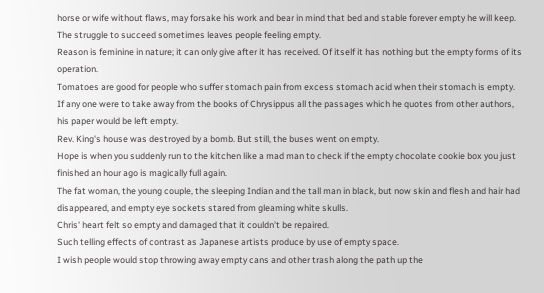horse or wife without flaws, may forsake his work and bear in mind that bed and stable forever empty he will keep.
The struggle to succeed sometimes leaves people feeling empty.
Reason is feminine in nature; it can only give after it has received. Of itself it has nothing but the empty forms of its operation.
Tomatoes are good for people who suffer stomach pain from excess stomach acid when their stomach is empty.
If any one were to take away from the books of Chrysippus all the passages which he quotes from other authors, his paper would be left empty.
Rev. King's house was destroyed by a bomb. But still, the buses went on empty.
Hope is when you suddenly run to the kitchen like a mad man to check if the empty chocolate cookie box you just finished an hour ago is magically full again.
The fat woman, the young couple, the sleeping Indian and the tall man in black, but now skin and flesh and hair had disappeared, and empty eye sockets stared from gleaming white skulls.
Chris' heart felt so empty and damaged that it couldn't be repaired.
Such telling effects of contrast as Japanese artists produce by use of empty space.
I wish people would stop throwing away empty cans and other trash along the path up the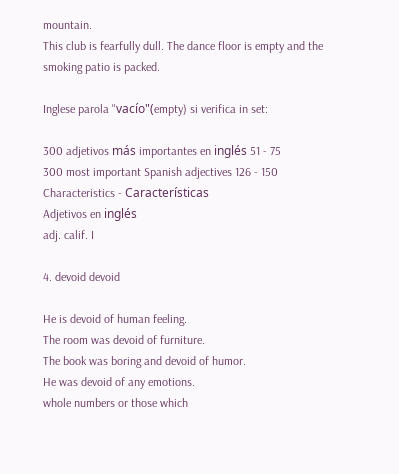mountain.
This club is fearfully dull. The dance floor is empty and the smoking patio is packed.

Inglese parola "vacío"(empty) si verifica in set:

300 adjetivos más importantes en inglés 51 - 75
300 most important Spanish adjectives 126 - 150
Characteristics - Características
Adjetivos en inglés
adj. calif. I

4. devoid devoid

He is devoid of human feeling.
The room was devoid of furniture.
The book was boring and devoid of humor.
He was devoid of any emotions.
whole numbers or those which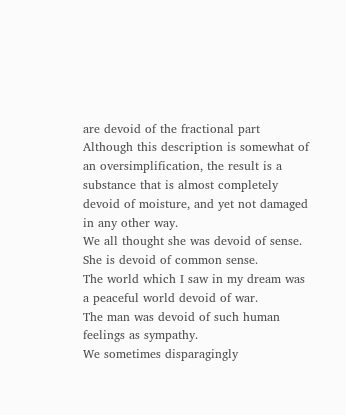are devoid of the fractional part
Although this description is somewhat of an oversimplification, the result is a substance that is almost completely devoid of moisture, and yet not damaged in any other way.
We all thought she was devoid of sense.
She is devoid of common sense.
The world which I saw in my dream was a peaceful world devoid of war.
The man was devoid of such human feelings as sympathy.
We sometimes disparagingly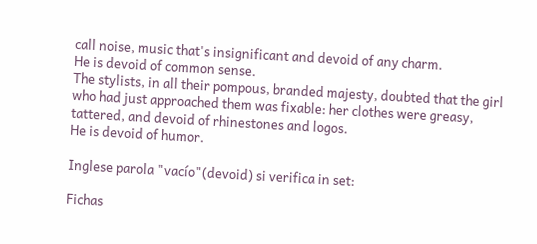call noise, music that's insignificant and devoid of any charm.
He is devoid of common sense.
The stylists, in all their pompous, branded majesty, doubted that the girl who had just approached them was fixable: her clothes were greasy, tattered, and devoid of rhinestones and logos.
He is devoid of humor.

Inglese parola "vacío"(devoid) si verifica in set:

Fichas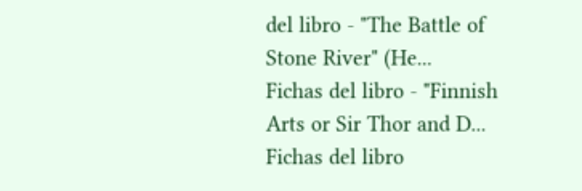del libro - "The Battle of Stone River" (He...
Fichas del libro - "Finnish Arts or Sir Thor and D...
Fichas del libro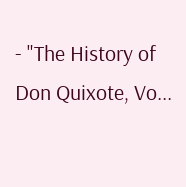- "The History of Don Quixote, Vo...